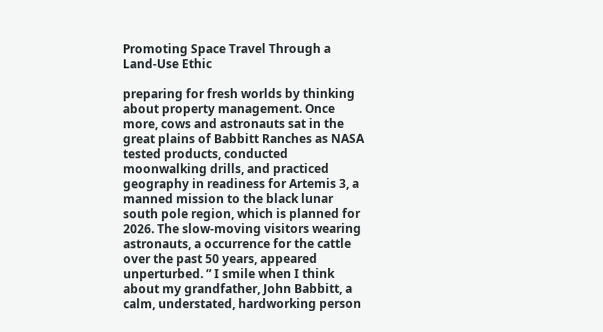Promoting Space Travel Through a Land-Use Ethic

preparing for fresh worlds by thinking about property management. Once more, cows and astronauts sat in the great plains of Babbitt Ranches as NASA tested products, conducted moonwalking drills, and practiced geography in readiness for Artemis 3, a manned mission to the black lunar south pole region, which is planned for 2026. The slow-moving visitors wearing astronauts, a occurrence for the cattle over the past 50 years, appeared unperturbed. ” I smile when I think about my grandfather, John Babbitt, a calm, understated, hardworking person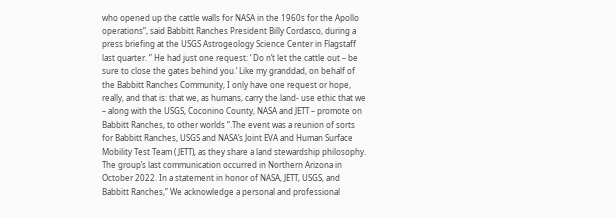who opened up the cattle walls for NASA in the 1960s for the Apollo operations”, said Babbitt Ranches President Billy Cordasco, during a press briefing at the USGS Astrogeology Science Center in Flagstaff last quarter. ” He had just one request: ‘ Do n’t let the cattle out – be sure to close the gates behind you.’ Like my granddad, on behalf of the Babbitt Ranches Community, I only have one request or hope, really, and that is: that we, as humans, carry the land- use ethic that we – along with the USGS, Coconino County, NASA and JETT – promote on Babbitt Ranches, to other worlds “.The event was a reunion of sorts for Babbitt Ranches, USGS and NASA’s Joint EVA and Human Surface Mobility Test Team ( JETT), as they share a land stewardship philosophy. The group’s last communication occurred in Northern Arizona in October 2022. In a statement in honor of NASA, JETT, USGS, and Babbitt Ranches,” We acknowledge a personal and professional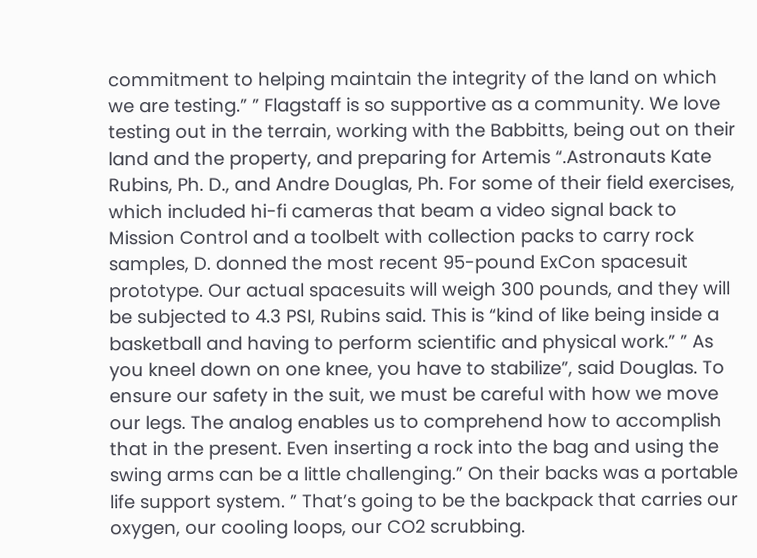commitment to helping maintain the integrity of the land on which we are testing.” ” Flagstaff is so supportive as a community. We love testing out in the terrain, working with the Babbitts, being out on their land and the property, and preparing for Artemis “.Astronauts Kate Rubins, Ph. D., and Andre Douglas, Ph. For some of their field exercises, which included hi-fi cameras that beam a video signal back to Mission Control and a toolbelt with collection packs to carry rock samples, D. donned the most recent 95-pound ExCon spacesuit prototype. Our actual spacesuits will weigh 300 pounds, and they will be subjected to 4.3 PSI, Rubins said. This is “kind of like being inside a basketball and having to perform scientific and physical work.” ” As you kneel down on one knee, you have to stabilize”, said Douglas. To ensure our safety in the suit, we must be careful with how we move our legs. The analog enables us to comprehend how to accomplish that in the present. Even inserting a rock into the bag and using the swing arms can be a little challenging.” On their backs was a portable life support system. ” That’s going to be the backpack that carries our oxygen, our cooling loops, our CO2 scrubbing.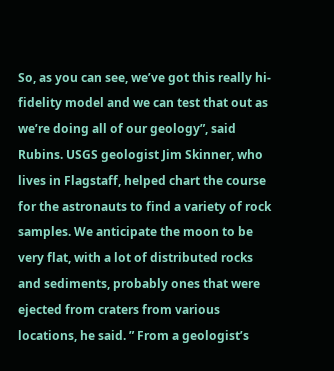So, as you can see, we’ve got this really hi- fidelity model and we can test that out as we’re doing all of our geology”, said Rubins. USGS geologist Jim Skinner, who lives in Flagstaff, helped chart the course for the astronauts to find a variety of rock samples. We anticipate the moon to be very flat, with a lot of distributed rocks and sediments, probably ones that were ejected from craters from various locations, he said. ” From a geologist’s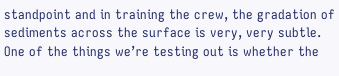standpoint and in training the crew, the gradation of sediments across the surface is very, very subtle. One of the things we’re testing out is whether the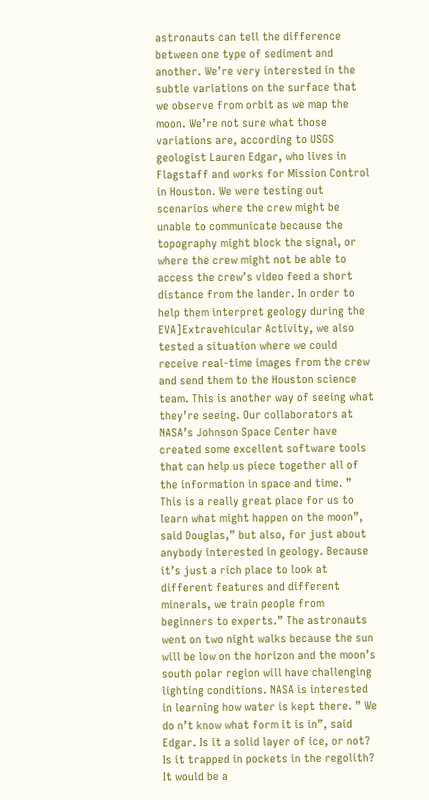astronauts can tell the difference between one type of sediment and another. We’re very interested in the subtle variations on the surface that we observe from orbit as we map the moon. We’re not sure what those variations are, according to USGS geologist Lauren Edgar, who lives in Flagstaff and works for Mission Control in Houston. We were testing out scenarios where the crew might be unable to communicate because the topography might block the signal, or where the crew might not be able to access the crew’s video feed a short distance from the lander. In order to help them interpret geology during the EVA]Extravehicular Activity, we also tested a situation where we could receive real-time images from the crew and send them to the Houston science team. This is another way of seeing what they’re seeing. Our collaborators at NASA’s Johnson Space Center have created some excellent software tools that can help us piece together all of the information in space and time. ” This is a really great place for us to learn what might happen on the moon”, said Douglas,” but also, for just about anybody interested in geology. Because it’s just a rich place to look at different features and different minerals, we train people from beginners to experts.” The astronauts went on two night walks because the sun will be low on the horizon and the moon’s south polar region will have challenging lighting conditions. NASA is interested in learning how water is kept there. ” We do n’t know what form it is in”, said Edgar. Is it a solid layer of ice, or not? Is it trapped in pockets in the regolith? It would be a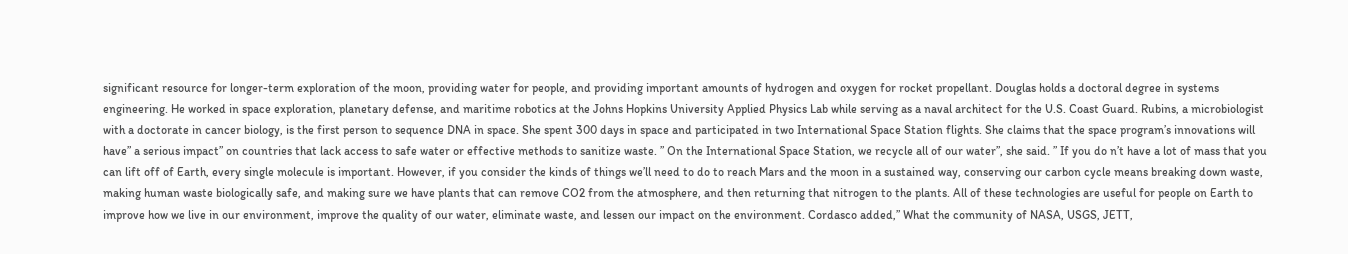significant resource for longer-term exploration of the moon, providing water for people, and providing important amounts of hydrogen and oxygen for rocket propellant. Douglas holds a doctoral degree in systems engineering. He worked in space exploration, planetary defense, and maritime robotics at the Johns Hopkins University Applied Physics Lab while serving as a naval architect for the U.S. Coast Guard. Rubins, a microbiologist with a doctorate in cancer biology, is the first person to sequence DNA in space. She spent 300 days in space and participated in two International Space Station flights. She claims that the space program’s innovations will have” a serious impact” on countries that lack access to safe water or effective methods to sanitize waste. ” On the International Space Station, we recycle all of our water”, she said. ” If you do n’t have a lot of mass that you can lift off of Earth, every single molecule is important. However, if you consider the kinds of things we’ll need to do to reach Mars and the moon in a sustained way, conserving our carbon cycle means breaking down waste, making human waste biologically safe, and making sure we have plants that can remove CO2 from the atmosphere, and then returning that nitrogen to the plants. All of these technologies are useful for people on Earth to improve how we live in our environment, improve the quality of our water, eliminate waste, and lessen our impact on the environment. Cordasco added,” What the community of NASA, USGS, JETT,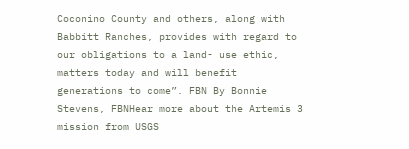Coconino County and others, along with Babbitt Ranches, provides with regard to our obligations to a land- use ethic, matters today and will benefit generations to come”. FBN By Bonnie Stevens, FBNHear more about the Artemis 3 mission from USGS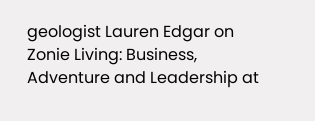geologist Lauren Edgar on Zonie Living: Business, Adventure and Leadership at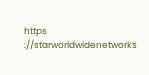https ://starworldwidenetworks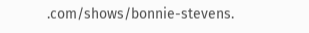.com/shows/bonnie-stevens.